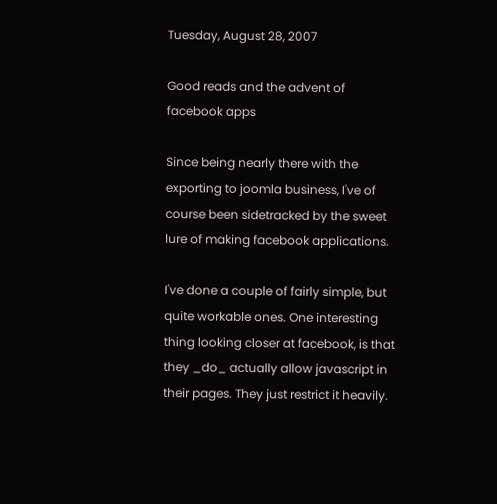Tuesday, August 28, 2007

Good reads and the advent of facebook apps

Since being nearly there with the exporting to joomla business, I've of course been sidetracked by the sweet lure of making facebook applications.

I've done a couple of fairly simple, but quite workable ones. One interesting thing looking closer at facebook, is that they _do_ actually allow javascript in their pages. They just restrict it heavily.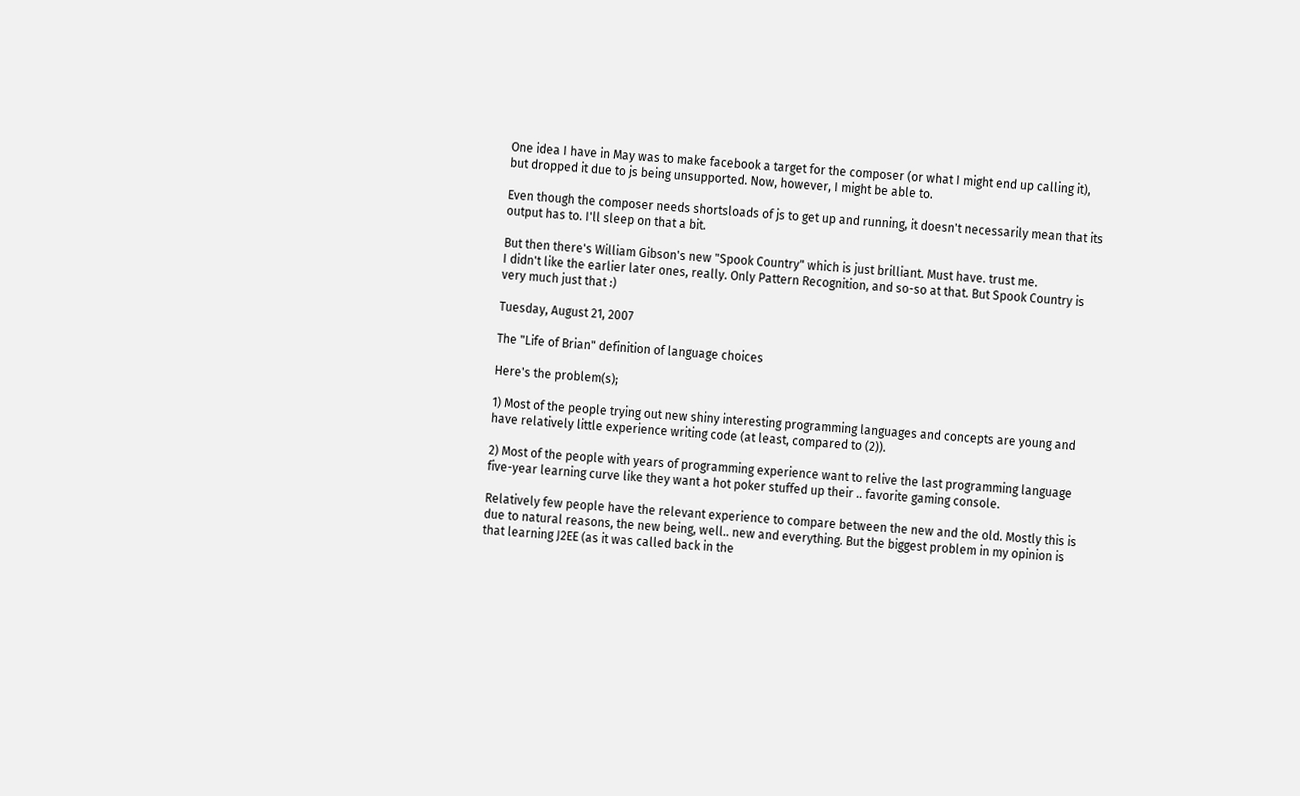One idea I have in May was to make facebook a target for the composer (or what I might end up calling it), but dropped it due to js being unsupported. Now, however, I might be able to.

Even though the composer needs shortsloads of js to get up and running, it doesn't necessarily mean that its output has to. I'll sleep on that a bit.

But then there's William Gibson's new "Spook Country" which is just brilliant. Must have. trust me.
I didn't like the earlier later ones, really. Only Pattern Recognition, and so-so at that. But Spook Country is very much just that :)

Tuesday, August 21, 2007

The "Life of Brian" definition of language choices

Here's the problem(s);

1) Most of the people trying out new shiny interesting programming languages and concepts are young and have relatively little experience writing code (at least, compared to (2)).

2) Most of the people with years of programming experience want to relive the last programming language five-year learning curve like they want a hot poker stuffed up their .. favorite gaming console.

Relatively few people have the relevant experience to compare between the new and the old. Mostly this is due to natural reasons, the new being, well.. new and everything. But the biggest problem in my opinion is that learning J2EE (as it was called back in the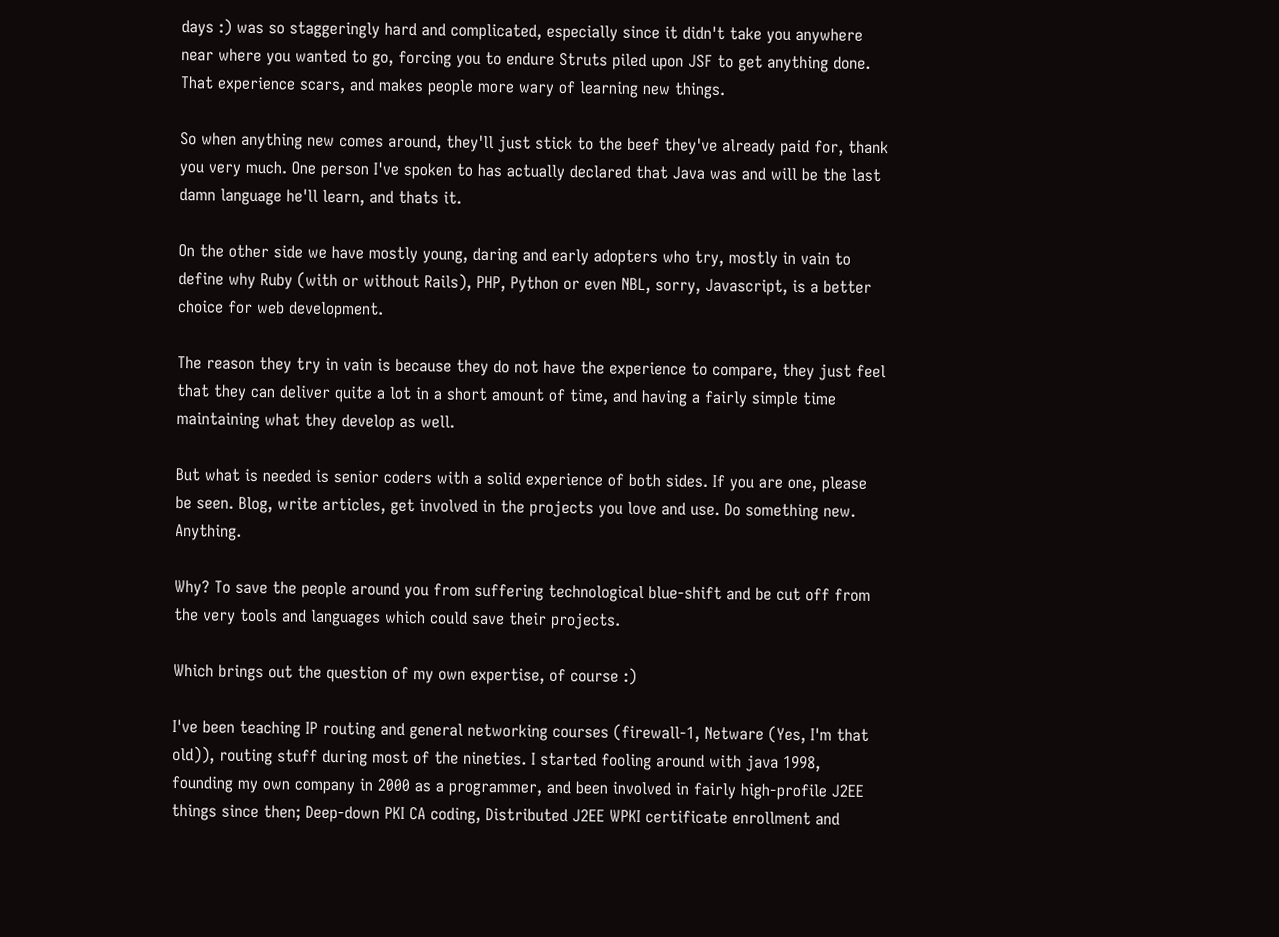days :) was so staggeringly hard and complicated, especially since it didn't take you anywhere near where you wanted to go, forcing you to endure Struts piled upon JSF to get anything done. That experience scars, and makes people more wary of learning new things.

So when anything new comes around, they'll just stick to the beef they've already paid for, thank you very much. One person I've spoken to has actually declared that Java was and will be the last damn language he'll learn, and thats it.

On the other side we have mostly young, daring and early adopters who try, mostly in vain to define why Ruby (with or without Rails), PHP, Python or even NBL, sorry, Javascript, is a better choice for web development.

The reason they try in vain is because they do not have the experience to compare, they just feel that they can deliver quite a lot in a short amount of time, and having a fairly simple time maintaining what they develop as well.

But what is needed is senior coders with a solid experience of both sides. If you are one, please be seen. Blog, write articles, get involved in the projects you love and use. Do something new. Anything.

Why? To save the people around you from suffering technological blue-shift and be cut off from the very tools and languages which could save their projects.

Which brings out the question of my own expertise, of course :)

I've been teaching IP routing and general networking courses (firewall-1, Netware (Yes, I'm that old)), routing stuff during most of the nineties. I started fooling around with java 1998, founding my own company in 2000 as a programmer, and been involved in fairly high-profile J2EE things since then; Deep-down PKI CA coding, Distributed J2EE WPKI certificate enrollment and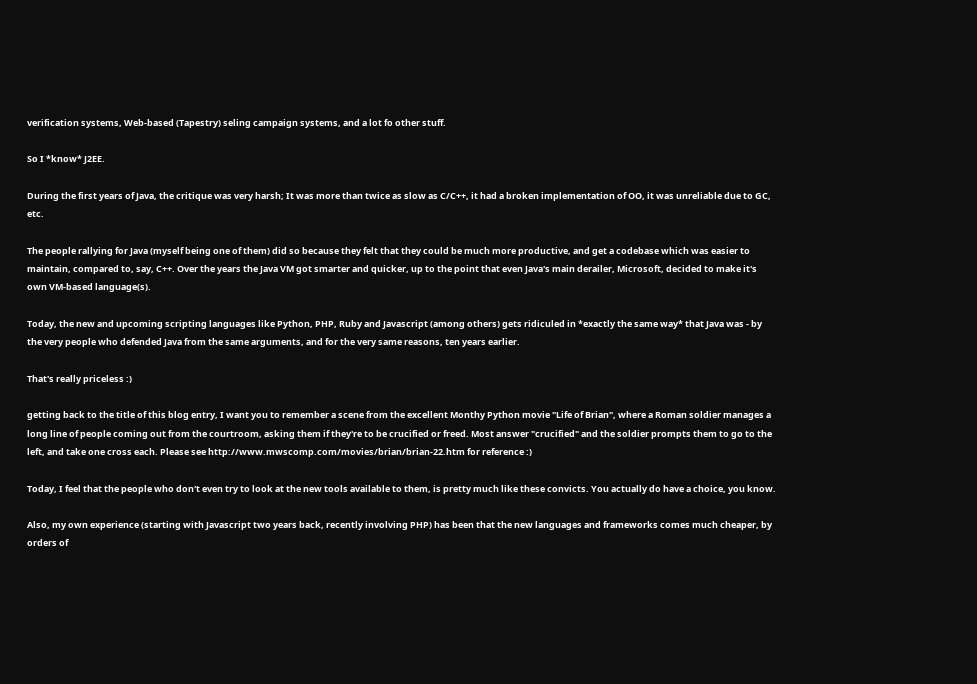verification systems, Web-based (Tapestry) seling campaign systems, and a lot fo other stuff.

So I *know* J2EE.

During the first years of Java, the critique was very harsh; It was more than twice as slow as C/C++, it had a broken implementation of OO, it was unreliable due to GC, etc.

The people rallying for Java (myself being one of them) did so because they felt that they could be much more productive, and get a codebase which was easier to maintain, compared to, say, C++. Over the years the Java VM got smarter and quicker, up to the point that even Java's main derailer, Microsoft, decided to make it's own VM-based language(s).

Today, the new and upcoming scripting languages like Python, PHP, Ruby and Javascript (among others) gets ridiculed in *exactly the same way* that Java was - by the very people who defended Java from the same arguments, and for the very same reasons, ten years earlier.

That's really priceless :)

getting back to the title of this blog entry, I want you to remember a scene from the excellent Monthy Python movie "Life of Brian", where a Roman soldier manages a long line of people coming out from the courtroom, asking them if they're to be crucified or freed. Most answer "crucified" and the soldier prompts them to go to the left, and take one cross each. Please see http://www.mwscomp.com/movies/brian/brian-22.htm for reference :)

Today, I feel that the people who don't even try to look at the new tools available to them, is pretty much like these convicts. You actually do have a choice, you know.

Also, my own experience (starting with Javascript two years back, recently involving PHP) has been that the new languages and frameworks comes much cheaper, by orders of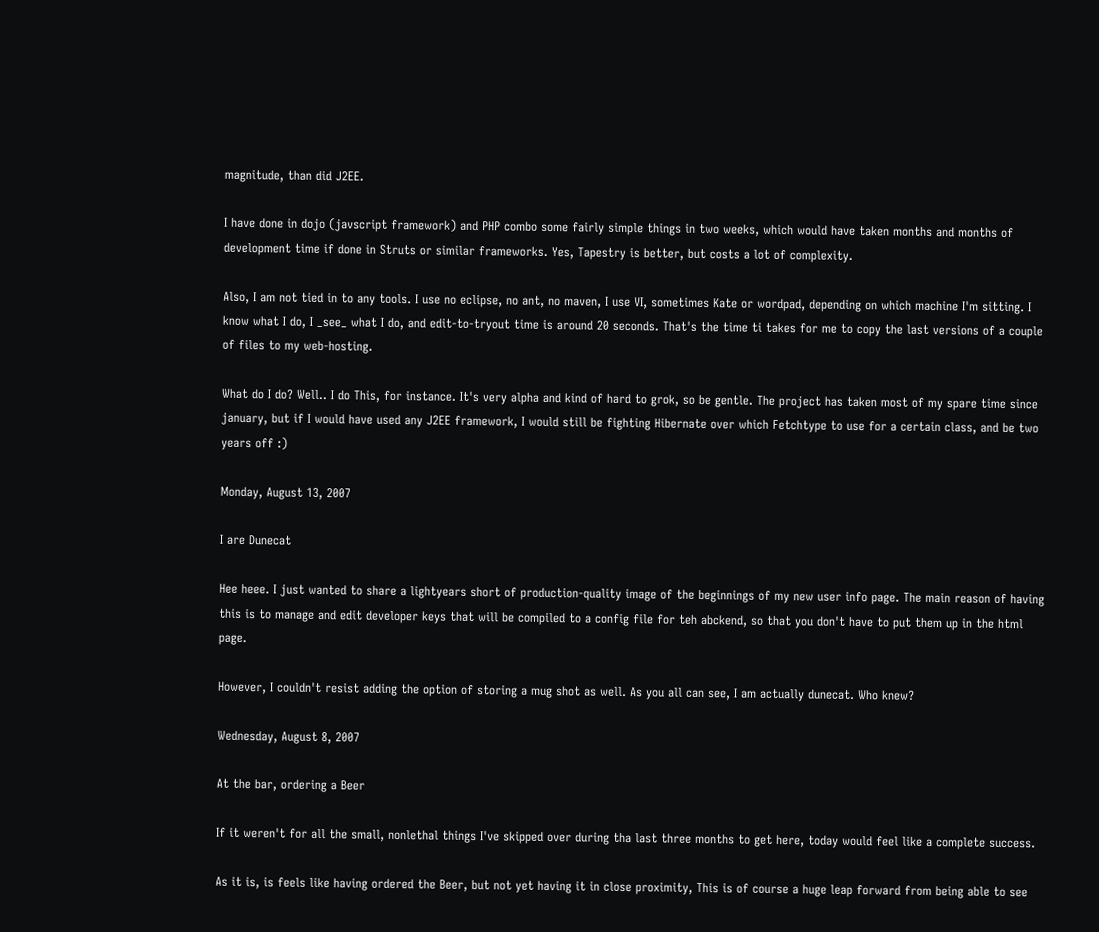magnitude, than did J2EE.

I have done in dojo (javscript framework) and PHP combo some fairly simple things in two weeks, which would have taken months and months of development time if done in Struts or similar frameworks. Yes, Tapestry is better, but costs a lot of complexity.

Also, I am not tied in to any tools. I use no eclipse, no ant, no maven, I use VI, sometimes Kate or wordpad, depending on which machine I'm sitting. I know what I do, I _see_ what I do, and edit-to-tryout time is around 20 seconds. That's the time ti takes for me to copy the last versions of a couple of files to my web-hosting.

What do I do? Well.. I do This, for instance. It's very alpha and kind of hard to grok, so be gentle. The project has taken most of my spare time since january, but if I would have used any J2EE framework, I would still be fighting Hibernate over which Fetchtype to use for a certain class, and be two years off :)

Monday, August 13, 2007

I are Dunecat

Hee heee. I just wanted to share a lightyears short of production-quality image of the beginnings of my new user info page. The main reason of having this is to manage and edit developer keys that will be compiled to a config file for teh abckend, so that you don't have to put them up in the html page.

However, I couldn't resist adding the option of storing a mug shot as well. As you all can see, I am actually dunecat. Who knew?

Wednesday, August 8, 2007

At the bar, ordering a Beer

If it weren't for all the small, nonlethal things I've skipped over during tha last three months to get here, today would feel like a complete success.

As it is, is feels like having ordered the Beer, but not yet having it in close proximity, This is of course a huge leap forward from being able to see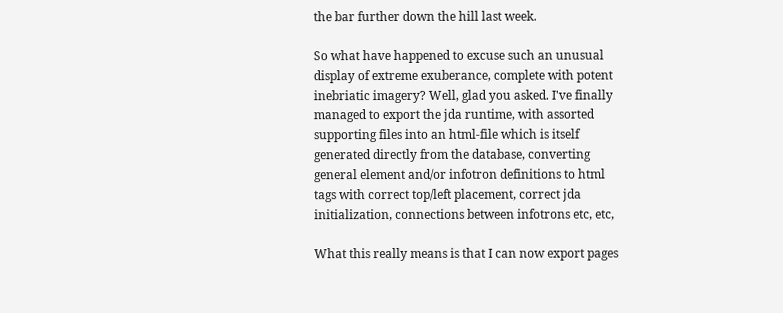the bar further down the hill last week.

So what have happened to excuse such an unusual display of extreme exuberance, complete with potent inebriatic imagery? Well, glad you asked. I've finally managed to export the jda runtime, with assorted supporting files into an html-file which is itself generated directly from the database, converting general element and/or infotron definitions to html tags with correct top/left placement, correct jda initialization, connections between infotrons etc, etc,

What this really means is that I can now export pages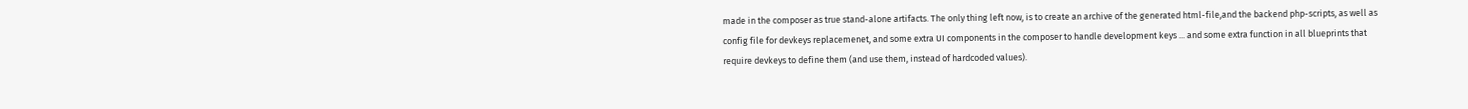made in the composer as true stand-alone artifacts. The only thing left now, is to create an archive of the generated html-file,and the backend php-scripts, as well as config file for devkeys replacemenet, and some extra UI components in the composer to handle development keys ... and some extra function in all blueprints that require devkeys to define them (and use them, instead of hardcoded values).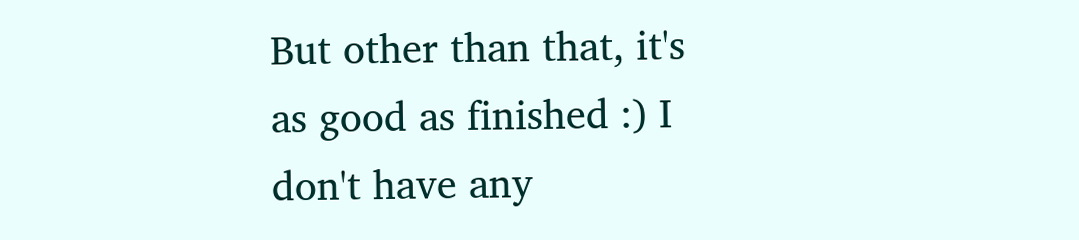But other than that, it's as good as finished :) I don't have any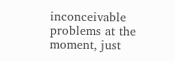inconceivable problems at the moment, just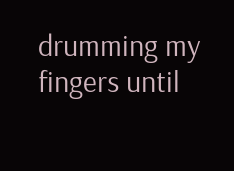drumming my fingers until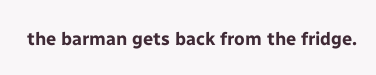the barman gets back from the fridge.